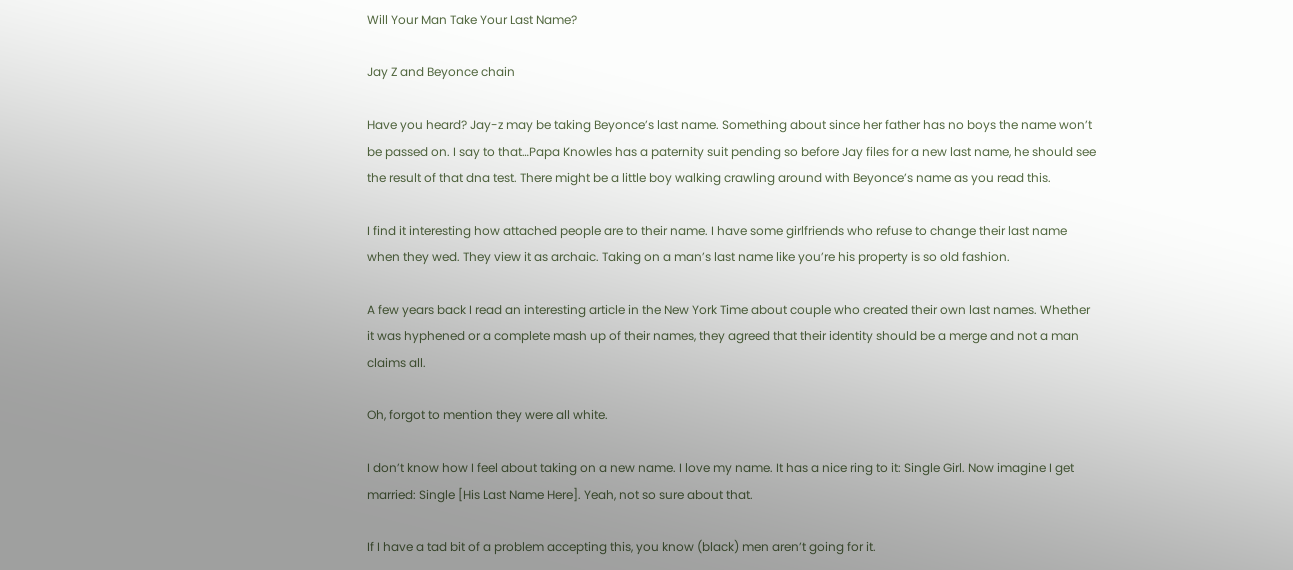Will Your Man Take Your Last Name?

Jay Z and Beyonce chain

Have you heard? Jay-z may be taking Beyonce’s last name. Something about since her father has no boys the name won’t be passed on. I say to that…Papa Knowles has a paternity suit pending so before Jay files for a new last name, he should see the result of that dna test. There might be a little boy walking crawling around with Beyonce’s name as you read this.

I find it interesting how attached people are to their name. I have some girlfriends who refuse to change their last name when they wed. They view it as archaic. Taking on a man’s last name like you’re his property is so old fashion.

A few years back I read an interesting article in the New York Time about couple who created their own last names. Whether it was hyphened or a complete mash up of their names, they agreed that their identity should be a merge and not a man claims all.

Oh, forgot to mention they were all white.

I don’t know how I feel about taking on a new name. I love my name. It has a nice ring to it: Single Girl. Now imagine I get married: Single [His Last Name Here]. Yeah, not so sure about that.

If I have a tad bit of a problem accepting this, you know (black) men aren’t going for it.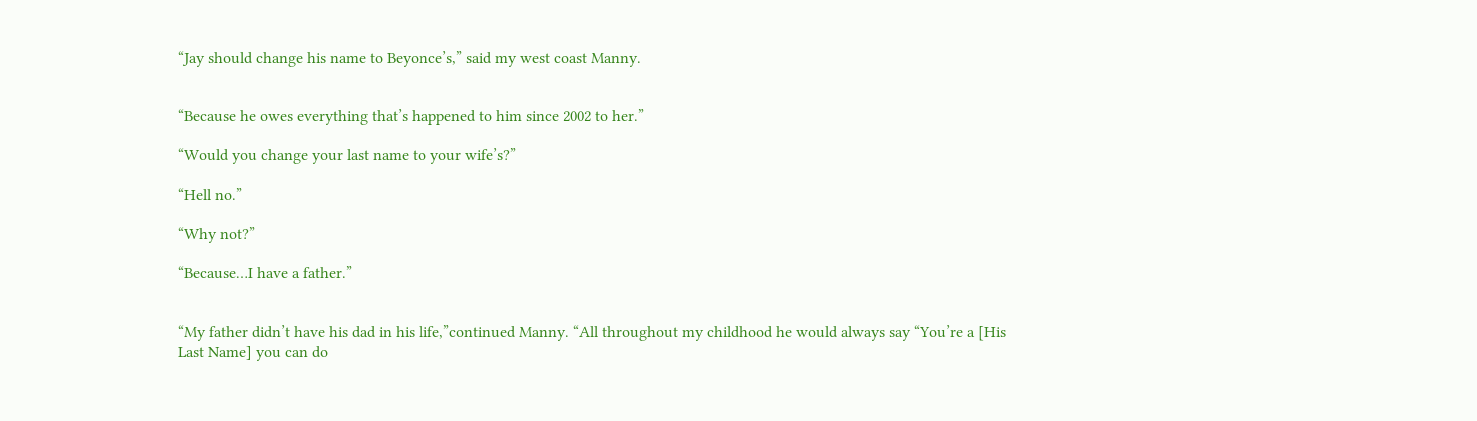“Jay should change his name to Beyonce’s,” said my west coast Manny.


“Because he owes everything that’s happened to him since 2002 to her.”

“Would you change your last name to your wife’s?”

“Hell no.”

“Why not?”

“Because…I have a father.”


“My father didn’t have his dad in his life,”continued Manny. “All throughout my childhood he would always say “You’re a [His Last Name] you can do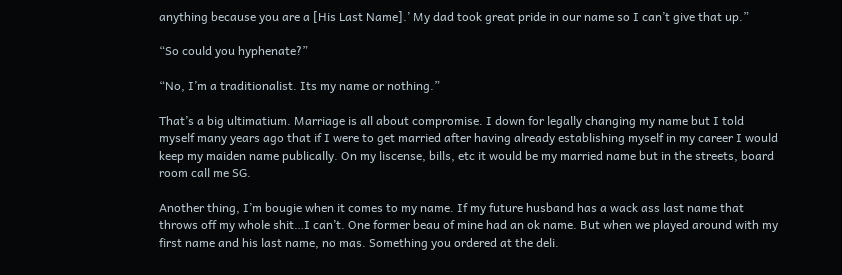anything because you are a [His Last Name].’ My dad took great pride in our name so I can’t give that up.”

“So could you hyphenate?”

“No, I’m a traditionalist. Its my name or nothing.”

That’s a big ultimatium. Marriage is all about compromise. I down for legally changing my name but I told myself many years ago that if I were to get married after having already establishing myself in my career I would keep my maiden name publically. On my liscense, bills, etc it would be my married name but in the streets, board room call me SG.

Another thing, I’m bougie when it comes to my name. If my future husband has a wack ass last name that throws off my whole shit…I can’t. One former beau of mine had an ok name. But when we played around with my first name and his last name, no mas. Something you ordered at the deli.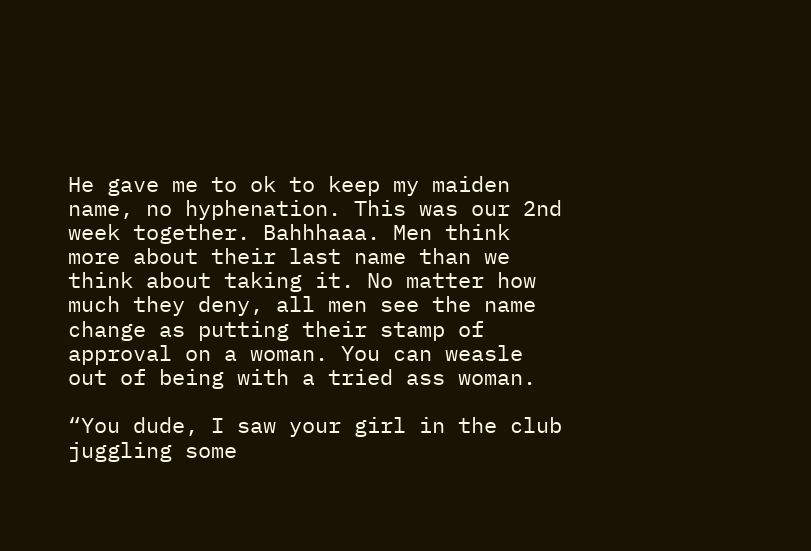He gave me to ok to keep my maiden name, no hyphenation. This was our 2nd week together. Bahhhaaa. Men think more about their last name than we think about taking it. No matter how much they deny, all men see the name change as putting their stamp of approval on a woman. You can weasle out of being with a tried ass woman.

“You dude, I saw your girl in the club juggling some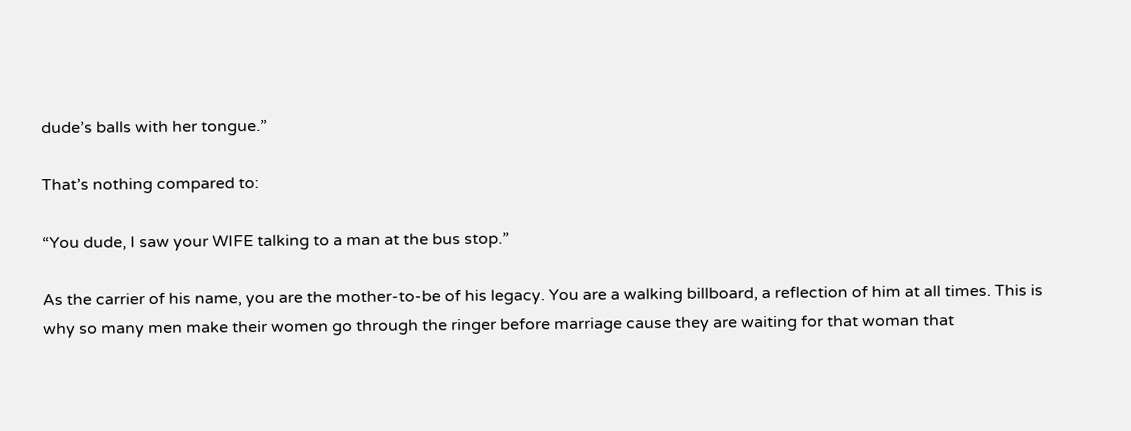dude’s balls with her tongue.”

That’s nothing compared to:

“You dude, I saw your WIFE talking to a man at the bus stop.”

As the carrier of his name, you are the mother-to-be of his legacy. You are a walking billboard, a reflection of him at all times. This is why so many men make their women go through the ringer before marriage cause they are waiting for that woman that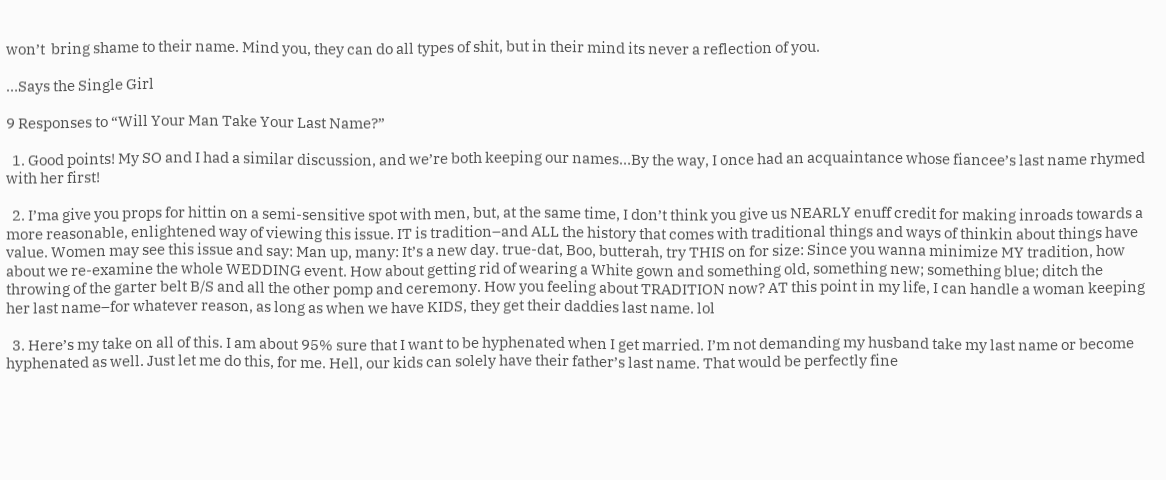won’t  bring shame to their name. Mind you, they can do all types of shit, but in their mind its never a reflection of you.

…Says the Single Girl

9 Responses to “Will Your Man Take Your Last Name?”

  1. Good points! My SO and I had a similar discussion, and we’re both keeping our names…By the way, I once had an acquaintance whose fiancee’s last name rhymed with her first!

  2. I’ma give you props for hittin on a semi-sensitive spot with men, but, at the same time, I don’t think you give us NEARLY enuff credit for making inroads towards a more reasonable, enlightened way of viewing this issue. IT is tradition–and ALL the history that comes with traditional things and ways of thinkin about things have value. Women may see this issue and say: Man up, many: It’s a new day. true-dat, Boo, butterah, try THIS on for size: Since you wanna minimize MY tradition, how about we re-examine the whole WEDDING event. How about getting rid of wearing a White gown and something old, something new; something blue; ditch the throwing of the garter belt B/S and all the other pomp and ceremony. How you feeling about TRADITION now? AT this point in my life, I can handle a woman keeping her last name–for whatever reason, as long as when we have KIDS, they get their daddies last name. lol

  3. Here’s my take on all of this. I am about 95% sure that I want to be hyphenated when I get married. I’m not demanding my husband take my last name or become hyphenated as well. Just let me do this, for me. Hell, our kids can solely have their father’s last name. That would be perfectly fine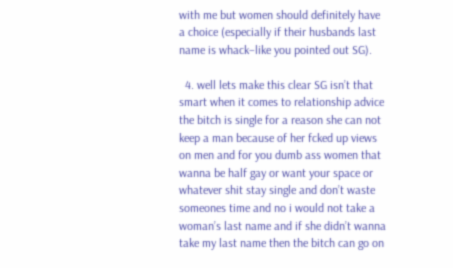with me but women should definitely have a choice (especially if their husbands last name is whack–like you pointed out SG).

  4. well lets make this clear SG isn’t that smart when it comes to relationship advice the bitch is single for a reason she can not keep a man because of her fcked up views on men and for you dumb ass women that wanna be half gay or want your space or whatever shit stay single and don’t waste someones time and no i would not take a woman’s last name and if she didn’t wanna take my last name then the bitch can go on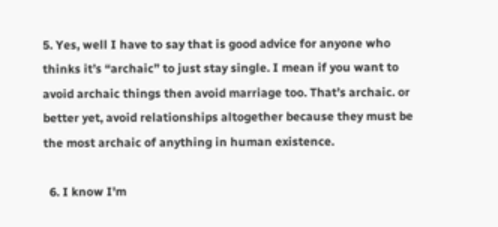5. Yes, well I have to say that is good advice for anyone who thinks it’s “archaic” to just stay single. I mean if you want to avoid archaic things then avoid marriage too. That’s archaic. or better yet, avoid relationships altogether because they must be the most archaic of anything in human existence.

  6. I know I'm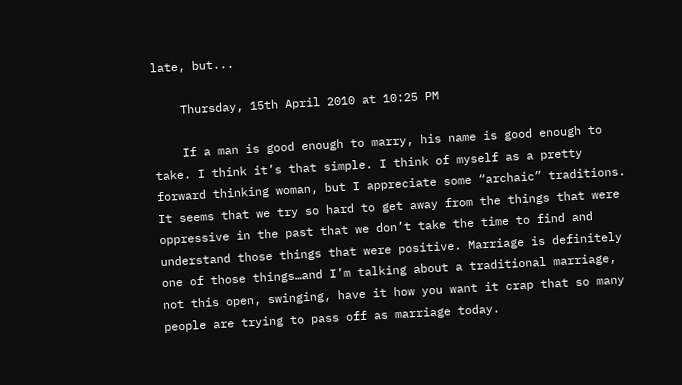late, but...

    Thursday, 15th April 2010 at 10:25 PM

    If a man is good enough to marry, his name is good enough to take. I think it’s that simple. I think of myself as a pretty forward thinking woman, but I appreciate some “archaic” traditions. It seems that we try so hard to get away from the things that were oppressive in the past that we don’t take the time to find and understand those things that were positive. Marriage is definitely one of those things…and I’m talking about a traditional marriage, not this open, swinging, have it how you want it crap that so many people are trying to pass off as marriage today.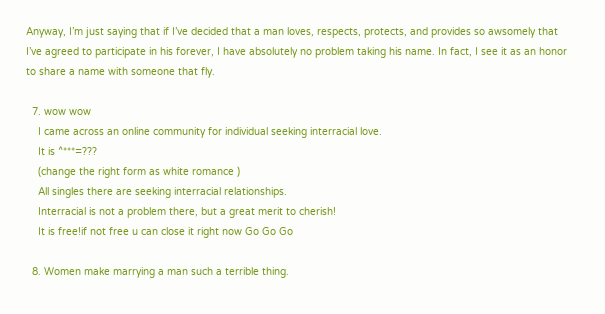Anyway, I’m just saying that if I’ve decided that a man loves, respects, protects, and provides so awsomely that I’ve agreed to participate in his forever, I have absolutely no problem taking his name. In fact, I see it as an honor to share a name with someone that fly.

  7. wow wow
    I came across an online community for individual seeking interracial love.
    It is ^***=???
    (change the right form as white romance )
    All singles there are seeking interracial relationships.
    Interracial is not a problem there, but a great merit to cherish!
    It is free!if not free u can close it right now Go Go Go

  8. Women make marrying a man such a terrible thing.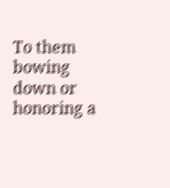To them bowing down or honoring a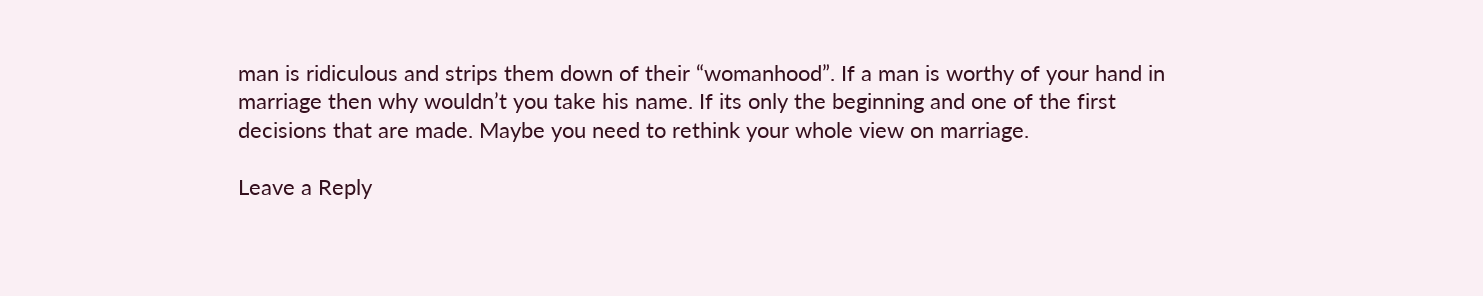man is ridiculous and strips them down of their “womanhood”. If a man is worthy of your hand in marriage then why wouldn’t you take his name. If its only the beginning and one of the first decisions that are made. Maybe you need to rethink your whole view on marriage.

Leave a Reply